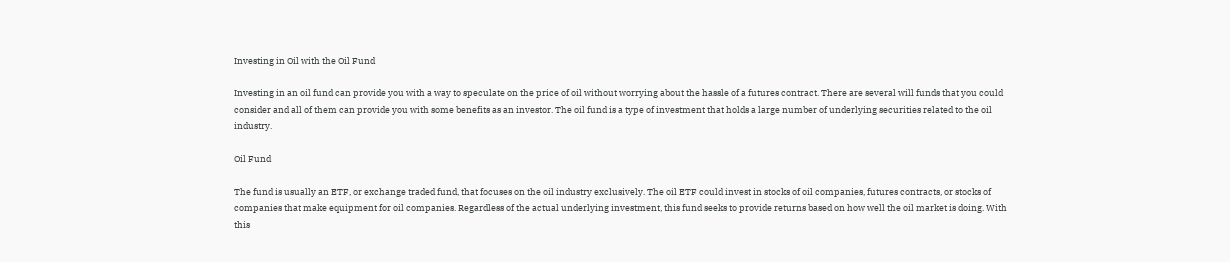Investing in Oil with the Oil Fund

Investing in an oil fund can provide you with a way to speculate on the price of oil without worrying about the hassle of a futures contract. There are several will funds that you could consider and all of them can provide you with some benefits as an investor. The oil fund is a type of investment that holds a large number of underlying securities related to the oil industry.

Oil Fund

The fund is usually an ETF, or exchange traded fund, that focuses on the oil industry exclusively. The oil ETF could invest in stocks of oil companies, futures contracts, or stocks of companies that make equipment for oil companies. Regardless of the actual underlying investment, this fund seeks to provide returns based on how well the oil market is doing. With this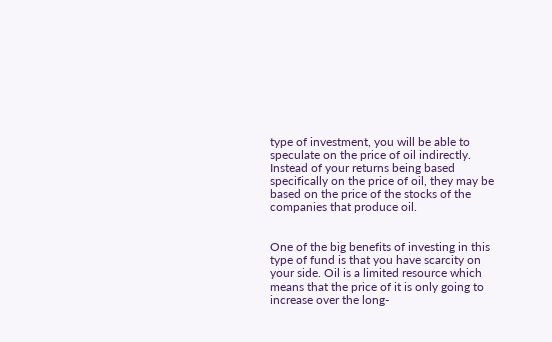type of investment, you will be able to speculate on the price of oil indirectly. Instead of your returns being based specifically on the price of oil, they may be based on the price of the stocks of the companies that produce oil.


One of the big benefits of investing in this type of fund is that you have scarcity on your side. Oil is a limited resource which means that the price of it is only going to increase over the long-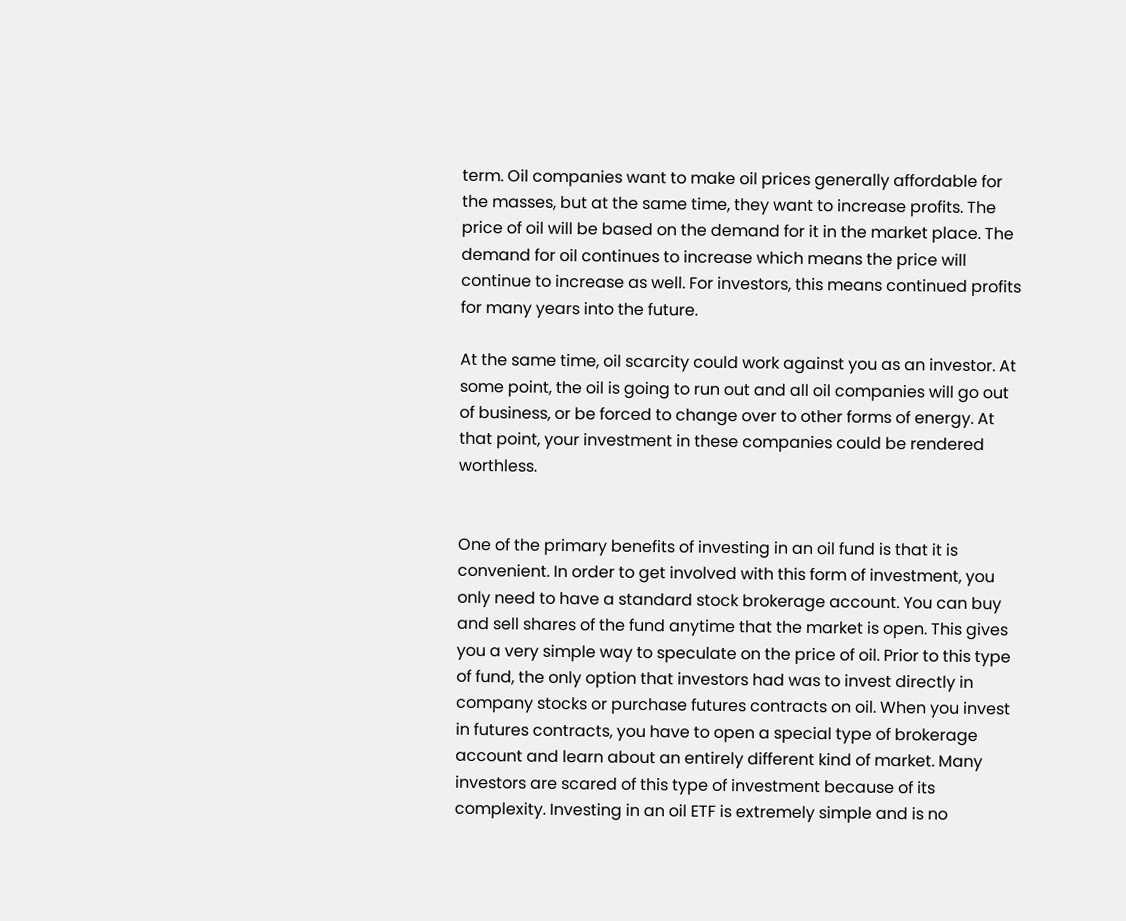term. Oil companies want to make oil prices generally affordable for the masses, but at the same time, they want to increase profits. The price of oil will be based on the demand for it in the market place. The demand for oil continues to increase which means the price will continue to increase as well. For investors, this means continued profits for many years into the future.

At the same time, oil scarcity could work against you as an investor. At some point, the oil is going to run out and all oil companies will go out of business, or be forced to change over to other forms of energy. At that point, your investment in these companies could be rendered worthless.


One of the primary benefits of investing in an oil fund is that it is convenient. In order to get involved with this form of investment, you only need to have a standard stock brokerage account. You can buy and sell shares of the fund anytime that the market is open. This gives you a very simple way to speculate on the price of oil. Prior to this type of fund, the only option that investors had was to invest directly in company stocks or purchase futures contracts on oil. When you invest in futures contracts, you have to open a special type of brokerage account and learn about an entirely different kind of market. Many investors are scared of this type of investment because of its complexity. Investing in an oil ETF is extremely simple and is no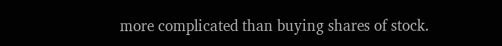more complicated than buying shares of stock.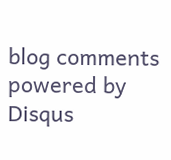blog comments powered by Disqus